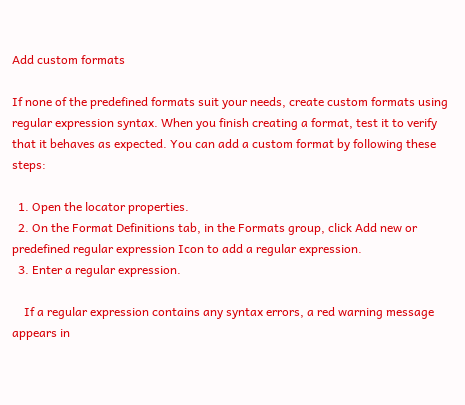Add custom formats

If none of the predefined formats suit your needs, create custom formats using regular expression syntax. When you finish creating a format, test it to verify that it behaves as expected. You can add a custom format by following these steps:

  1. Open the locator properties.
  2. On the Format Definitions tab, in the Formats group, click Add new or predefined regular expression Icon to add a regular expression.
  3. Enter a regular expression.

    If a regular expression contains any syntax errors, a red warning message appears in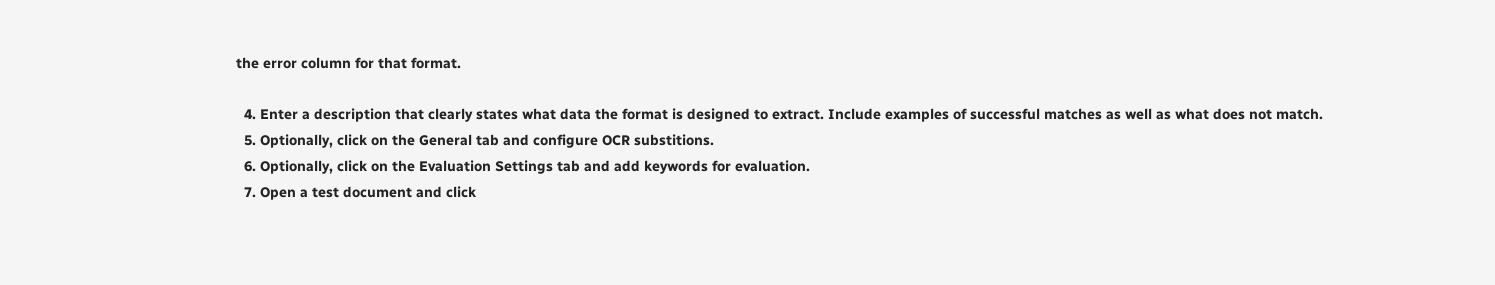the error column for that format.

  4. Enter a description that clearly states what data the format is designed to extract. Include examples of successful matches as well as what does not match.
  5. Optionally, click on the General tab and configure OCR substitions.
  6. Optionally, click on the Evaluation Settings tab and add keywords for evaluation.
  7. Open a test document and click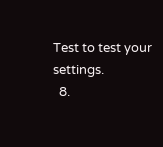Test to test your settings.
  8.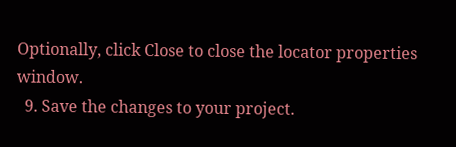Optionally, click Close to close the locator properties window.
  9. Save the changes to your project.